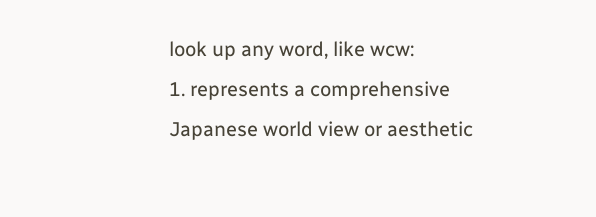look up any word, like wcw:
1. represents a comprehensive Japanese world view or aesthetic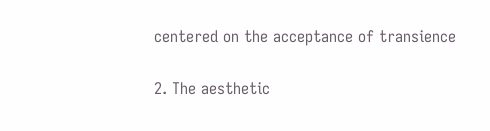centered on the acceptance of transience

2. The aesthetic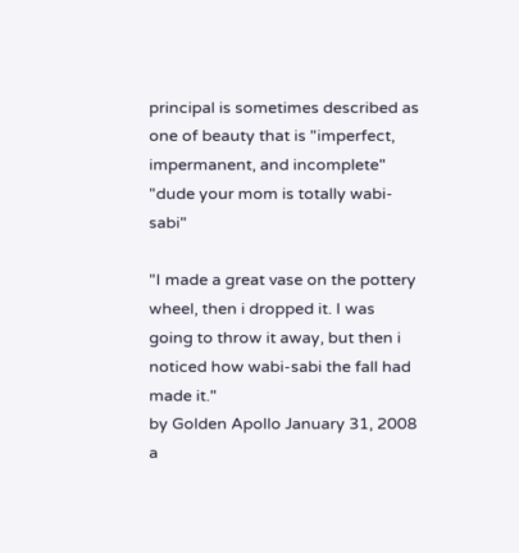principal is sometimes described as one of beauty that is "imperfect, impermanent, and incomplete"
"dude your mom is totally wabi-sabi"

"I made a great vase on the pottery wheel, then i dropped it. I was going to throw it away, but then i noticed how wabi-sabi the fall had made it."
by Golden Apollo January 31, 2008
a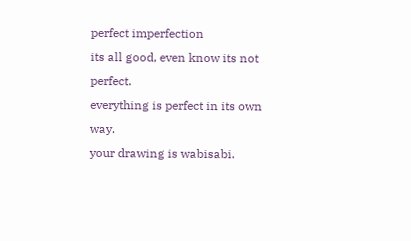perfect imperfection
its all good, even know its not perfect.
everything is perfect in its own way.
your drawing is wabisabi.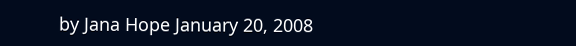by Jana Hope January 20, 2008